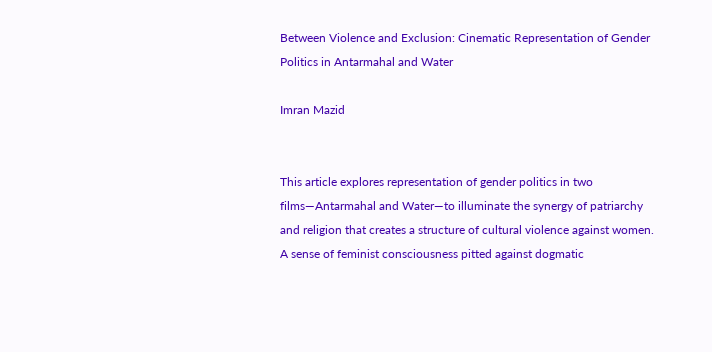Between Violence and Exclusion: Cinematic Representation of Gender Politics in Antarmahal and Water

Imran Mazid


This article explores representation of gender politics in two films—Antarmahal and Water—to illuminate the synergy of patriarchy and religion that creates a structure of cultural violence against women. A sense of feminist consciousness pitted against dogmatic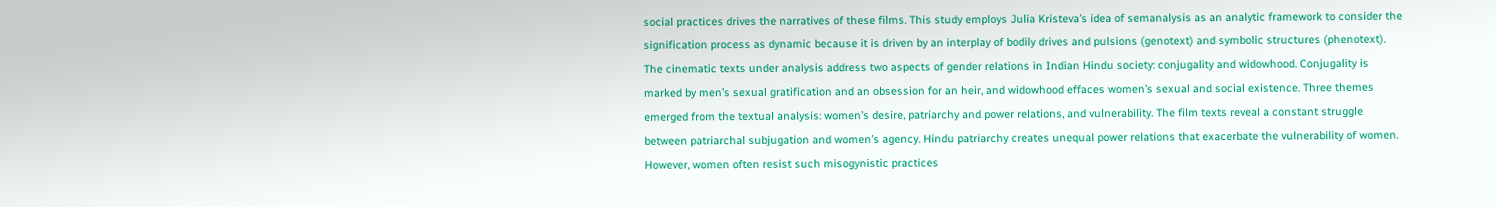social practices drives the narratives of these films. This study employs Julia Kristeva’s idea of semanalysis as an analytic framework to consider the signification process as dynamic because it is driven by an interplay of bodily drives and pulsions (genotext) and symbolic structures (phenotext). The cinematic texts under analysis address two aspects of gender relations in Indian Hindu society: conjugality and widowhood. Conjugality is marked by men’s sexual gratification and an obsession for an heir, and widowhood effaces women’s sexual and social existence. Three themes emerged from the textual analysis: women’s desire, patriarchy and power relations, and vulnerability. The film texts reveal a constant struggle between patriarchal subjugation and women’s agency. Hindu patriarchy creates unequal power relations that exacerbate the vulnerability of women. However, women often resist such misogynistic practices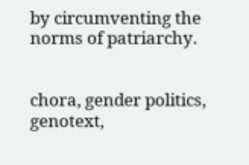by circumventing the norms of patriarchy.


chora, gender politics, genotext,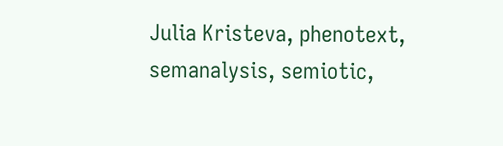Julia Kristeva, phenotext, semanalysis, semiotic,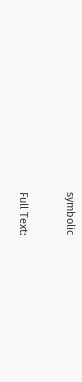symbolic

Full Text: